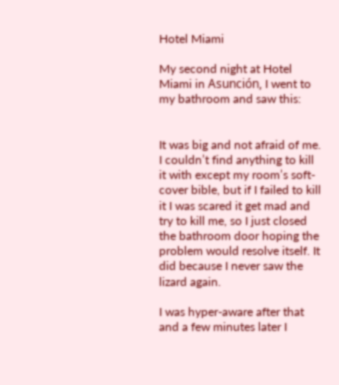Hotel Miami

My second night at Hotel Miami in Asunción, I went to my bathroom and saw this:


It was big and not afraid of me. I couldn’t find anything to kill it with except my room’s soft-cover bible, but if I failed to kill it I was scared it get mad and try to kill me, so I just closed the bathroom door hoping the problem would resolve itself. It did because I never saw the lizard again.

I was hyper-aware after that and a few minutes later I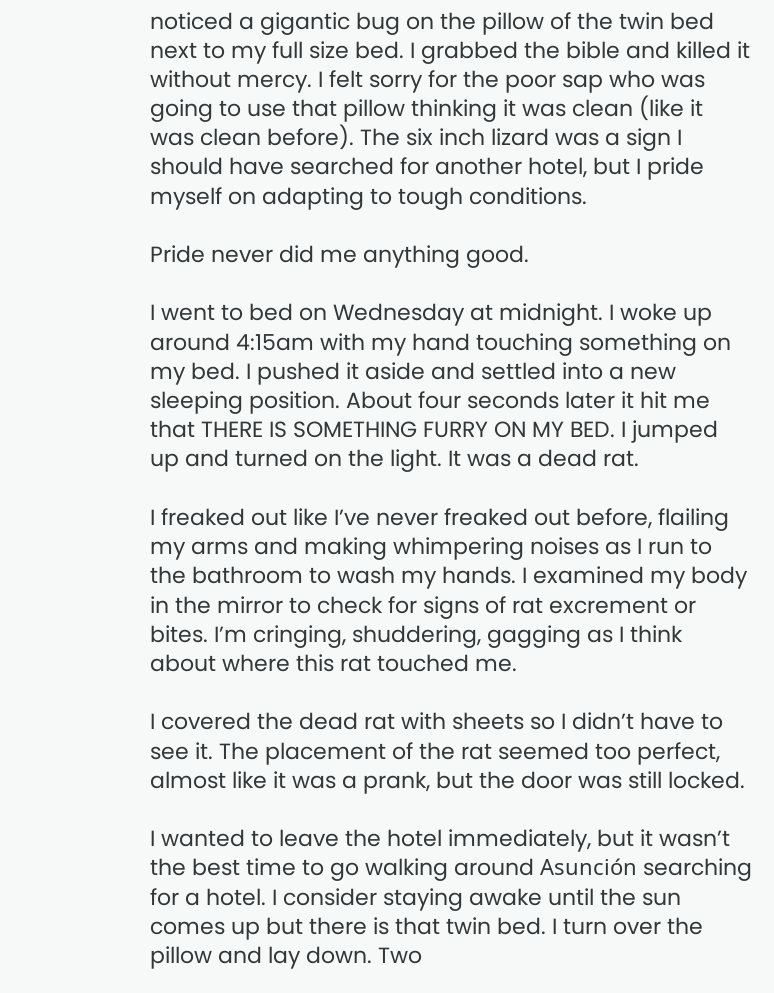noticed a gigantic bug on the pillow of the twin bed next to my full size bed. I grabbed the bible and killed it without mercy. I felt sorry for the poor sap who was going to use that pillow thinking it was clean (like it was clean before). The six inch lizard was a sign I should have searched for another hotel, but I pride myself on adapting to tough conditions.

Pride never did me anything good.

I went to bed on Wednesday at midnight. I woke up around 4:15am with my hand touching something on my bed. I pushed it aside and settled into a new sleeping position. About four seconds later it hit me that THERE IS SOMETHING FURRY ON MY BED. I jumped up and turned on the light. It was a dead rat.

I freaked out like I’ve never freaked out before, flailing my arms and making whimpering noises as I run to the bathroom to wash my hands. I examined my body in the mirror to check for signs of rat excrement or bites. I’m cringing, shuddering, gagging as I think about where this rat touched me.

I covered the dead rat with sheets so I didn’t have to see it. The placement of the rat seemed too perfect, almost like it was a prank, but the door was still locked.

I wanted to leave the hotel immediately, but it wasn’t the best time to go walking around Asunción searching for a hotel. I consider staying awake until the sun comes up but there is that twin bed. I turn over the pillow and lay down. Two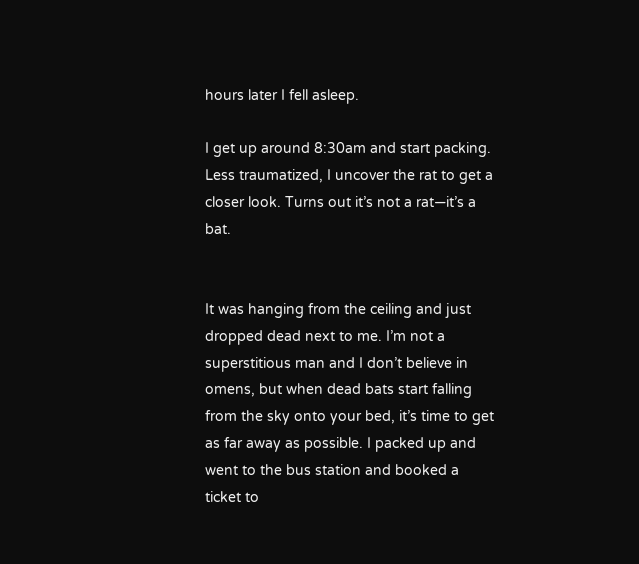hours later I fell asleep.

I get up around 8:30am and start packing. Less traumatized, I uncover the rat to get a closer look. Turns out it’s not a rat—it’s a bat.


It was hanging from the ceiling and just dropped dead next to me. I’m not a superstitious man and I don’t believe in omens, but when dead bats start falling from the sky onto your bed, it’s time to get as far away as possible. I packed up and went to the bus station and booked a ticket to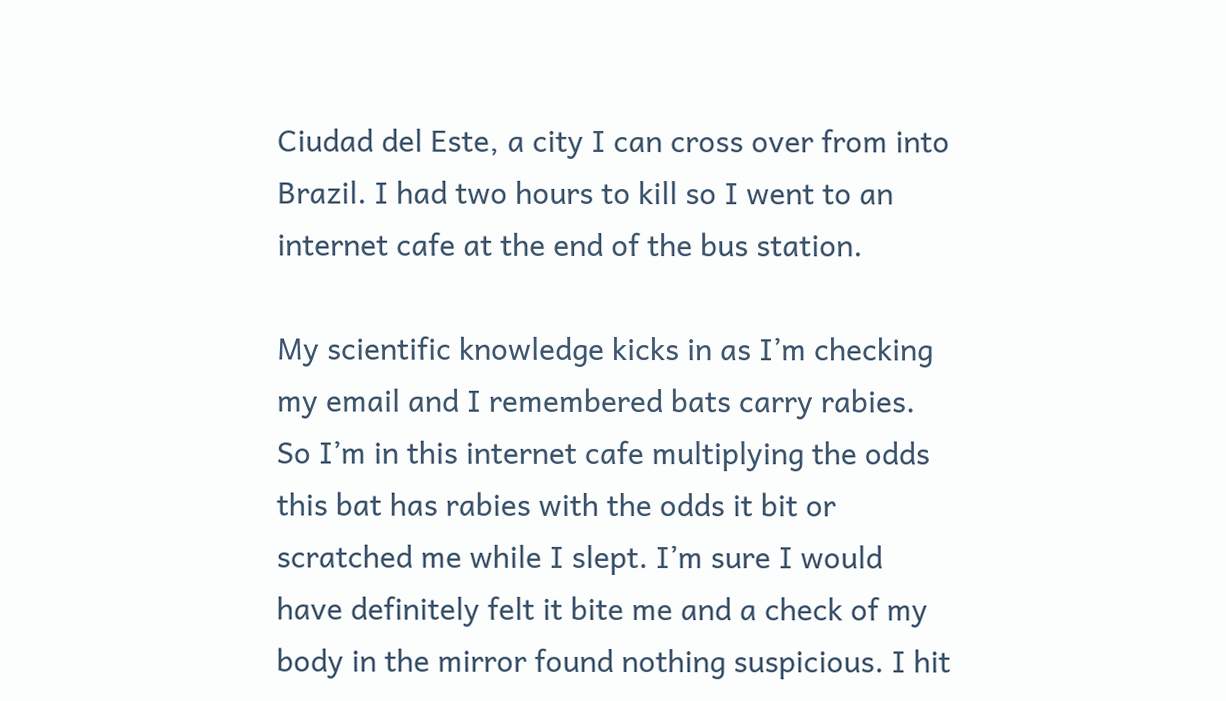Ciudad del Este, a city I can cross over from into Brazil. I had two hours to kill so I went to an internet cafe at the end of the bus station.

My scientific knowledge kicks in as I’m checking my email and I remembered bats carry rabies. So I’m in this internet cafe multiplying the odds this bat has rabies with the odds it bit or scratched me while I slept. I’m sure I would have definitely felt it bite me and a check of my body in the mirror found nothing suspicious. I hit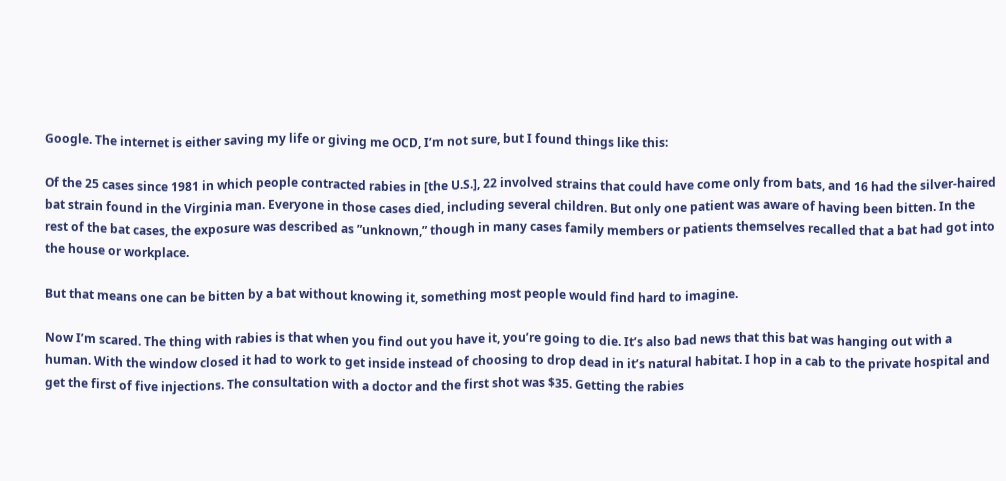Google. The internet is either saving my life or giving me OCD, I’m not sure, but I found things like this:

Of the 25 cases since 1981 in which people contracted rabies in [the U.S.], 22 involved strains that could have come only from bats, and 16 had the silver-haired bat strain found in the Virginia man. Everyone in those cases died, including several children. But only one patient was aware of having been bitten. In the rest of the bat cases, the exposure was described as ”unknown,” though in many cases family members or patients themselves recalled that a bat had got into the house or workplace.

But that means one can be bitten by a bat without knowing it, something most people would find hard to imagine.

Now I’m scared. The thing with rabies is that when you find out you have it, you’re going to die. It’s also bad news that this bat was hanging out with a human. With the window closed it had to work to get inside instead of choosing to drop dead in it’s natural habitat. I hop in a cab to the private hospital and get the first of five injections. The consultation with a doctor and the first shot was $35. Getting the rabies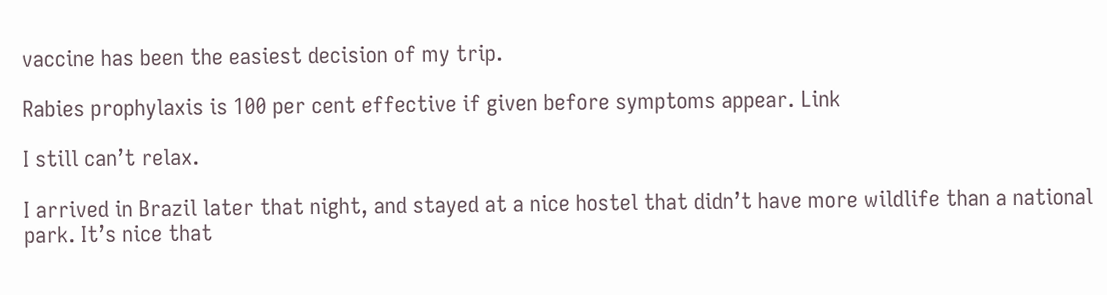vaccine has been the easiest decision of my trip.

Rabies prophylaxis is 100 per cent effective if given before symptoms appear. Link

I still can’t relax.

I arrived in Brazil later that night, and stayed at a nice hostel that didn’t have more wildlife than a national park. It’s nice that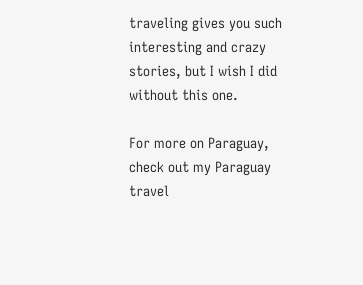traveling gives you such interesting and crazy stories, but I wish I did without this one.

For more on Paraguay, check out my Paraguay travel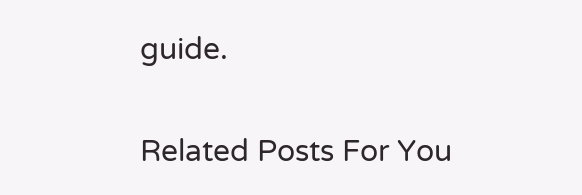guide.

Related Posts For You